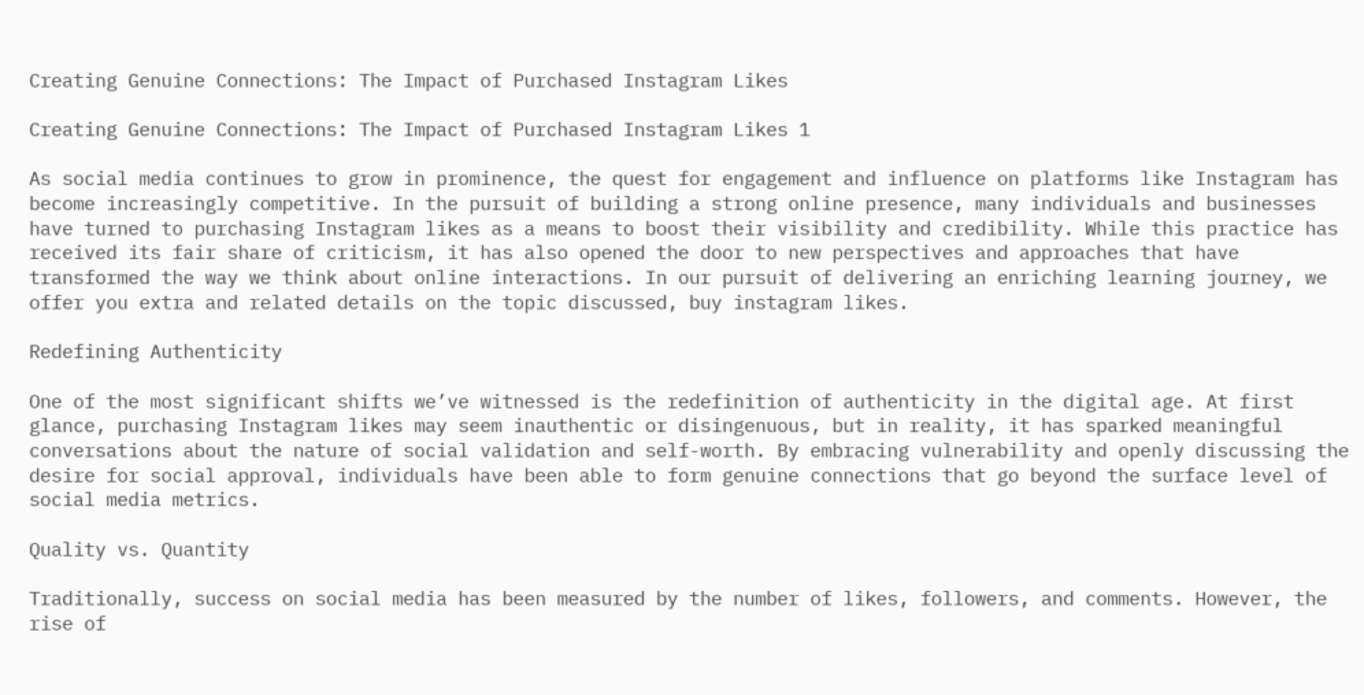Creating Genuine Connections: The Impact of Purchased Instagram Likes

Creating Genuine Connections: The Impact of Purchased Instagram Likes 1

As social media continues to grow in prominence, the quest for engagement and influence on platforms like Instagram has become increasingly competitive. In the pursuit of building a strong online presence, many individuals and businesses have turned to purchasing Instagram likes as a means to boost their visibility and credibility. While this practice has received its fair share of criticism, it has also opened the door to new perspectives and approaches that have transformed the way we think about online interactions. In our pursuit of delivering an enriching learning journey, we offer you extra and related details on the topic discussed, buy instagram likes.

Redefining Authenticity

One of the most significant shifts we’ve witnessed is the redefinition of authenticity in the digital age. At first glance, purchasing Instagram likes may seem inauthentic or disingenuous, but in reality, it has sparked meaningful conversations about the nature of social validation and self-worth. By embracing vulnerability and openly discussing the desire for social approval, individuals have been able to form genuine connections that go beyond the surface level of social media metrics.

Quality vs. Quantity

Traditionally, success on social media has been measured by the number of likes, followers, and comments. However, the rise of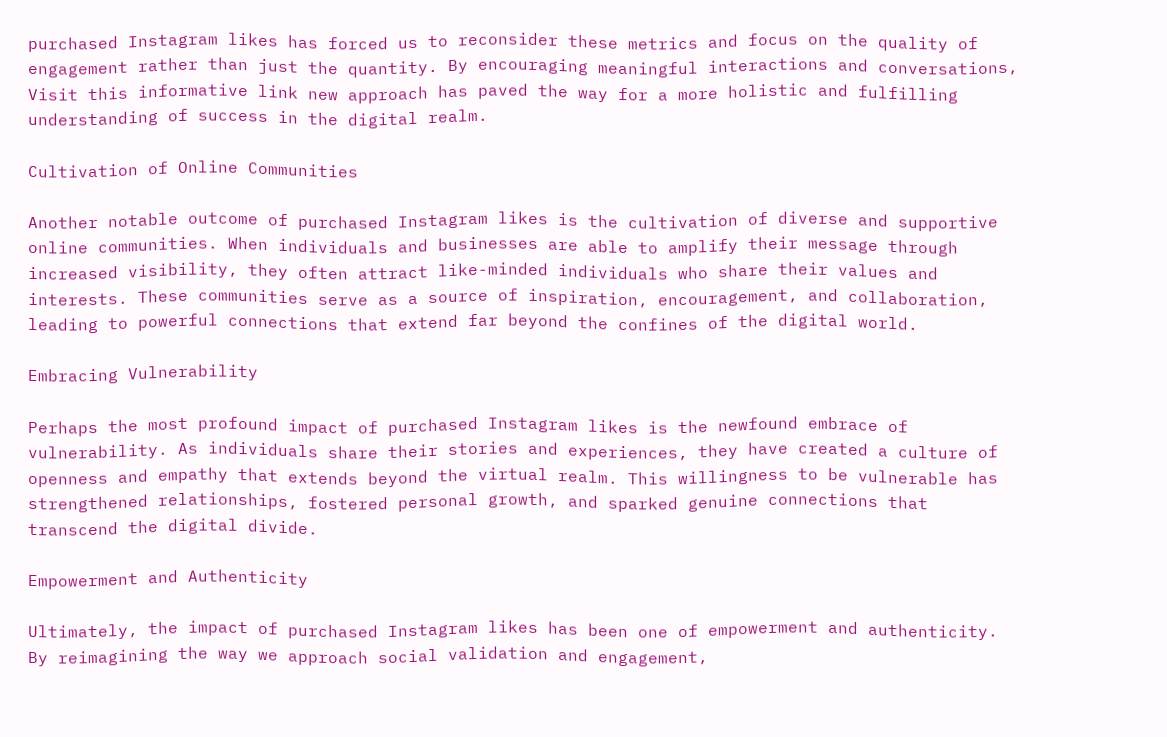purchased Instagram likes has forced us to reconsider these metrics and focus on the quality of engagement rather than just the quantity. By encouraging meaningful interactions and conversations, Visit this informative link new approach has paved the way for a more holistic and fulfilling understanding of success in the digital realm.

Cultivation of Online Communities

Another notable outcome of purchased Instagram likes is the cultivation of diverse and supportive online communities. When individuals and businesses are able to amplify their message through increased visibility, they often attract like-minded individuals who share their values and interests. These communities serve as a source of inspiration, encouragement, and collaboration, leading to powerful connections that extend far beyond the confines of the digital world.

Embracing Vulnerability

Perhaps the most profound impact of purchased Instagram likes is the newfound embrace of vulnerability. As individuals share their stories and experiences, they have created a culture of openness and empathy that extends beyond the virtual realm. This willingness to be vulnerable has strengthened relationships, fostered personal growth, and sparked genuine connections that transcend the digital divide.

Empowerment and Authenticity

Ultimately, the impact of purchased Instagram likes has been one of empowerment and authenticity. By reimagining the way we approach social validation and engagement,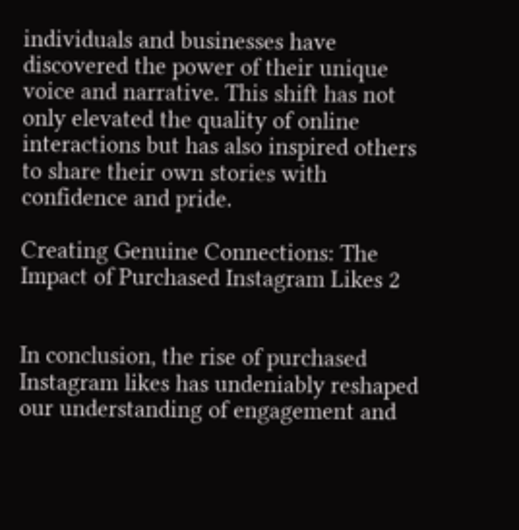individuals and businesses have discovered the power of their unique voice and narrative. This shift has not only elevated the quality of online interactions but has also inspired others to share their own stories with confidence and pride.

Creating Genuine Connections: The Impact of Purchased Instagram Likes 2


In conclusion, the rise of purchased Instagram likes has undeniably reshaped our understanding of engagement and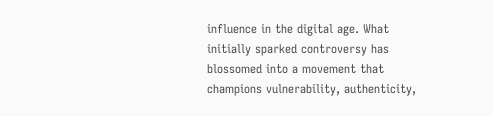influence in the digital age. What initially sparked controversy has blossomed into a movement that champions vulnerability, authenticity,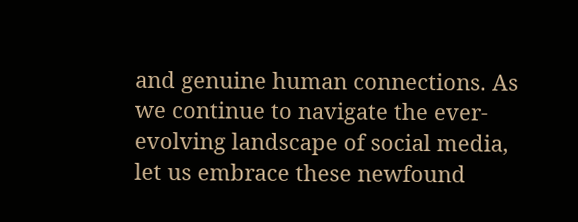and genuine human connections. As we continue to navigate the ever-evolving landscape of social media, let us embrace these newfound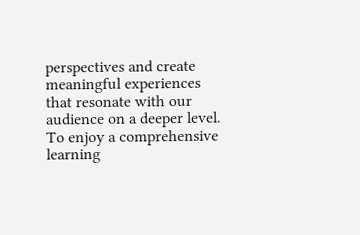perspectives and create meaningful experiences that resonate with our audience on a deeper level. To enjoy a comprehensive learning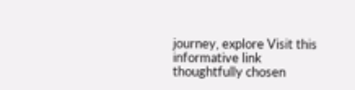journey, explore Visit this informative link thoughtfully chosen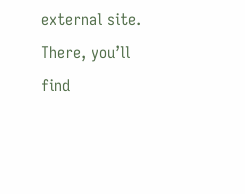external site. There, you’ll find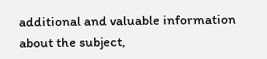additional and valuable information about the subject,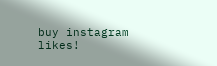buy instagram likes!